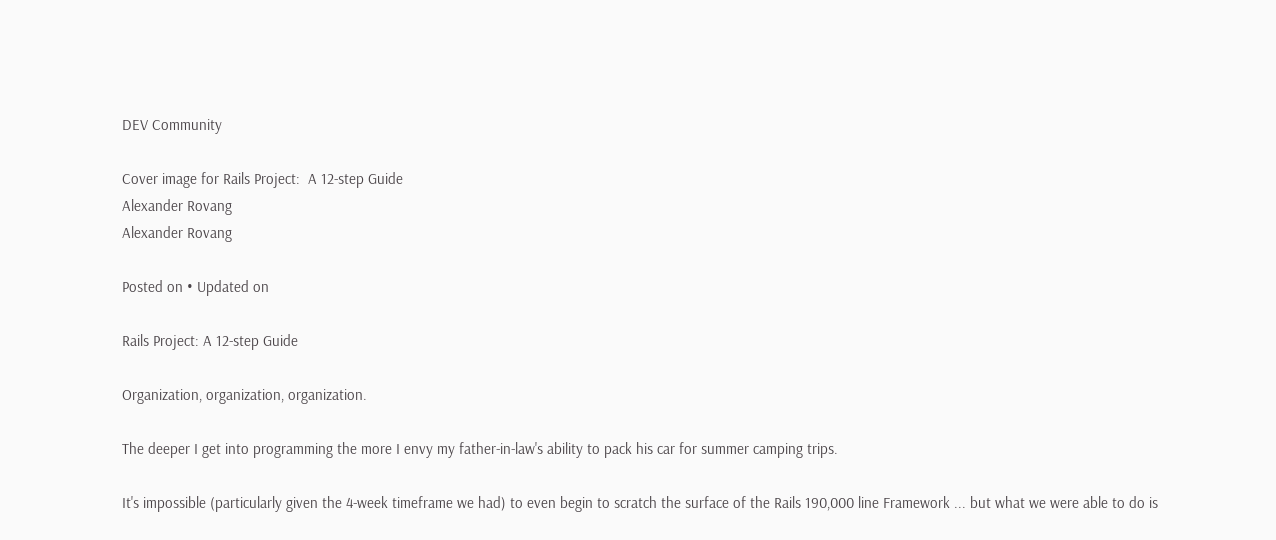DEV Community

Cover image for Rails Project:  A 12-step Guide
Alexander Rovang
Alexander Rovang

Posted on • Updated on

Rails Project: A 12-step Guide

Organization, organization, organization.

The deeper I get into programming the more I envy my father-in-law's ability to pack his car for summer camping trips.

It's impossible (particularly given the 4-week timeframe we had) to even begin to scratch the surface of the Rails 190,000 line Framework ... but what we were able to do is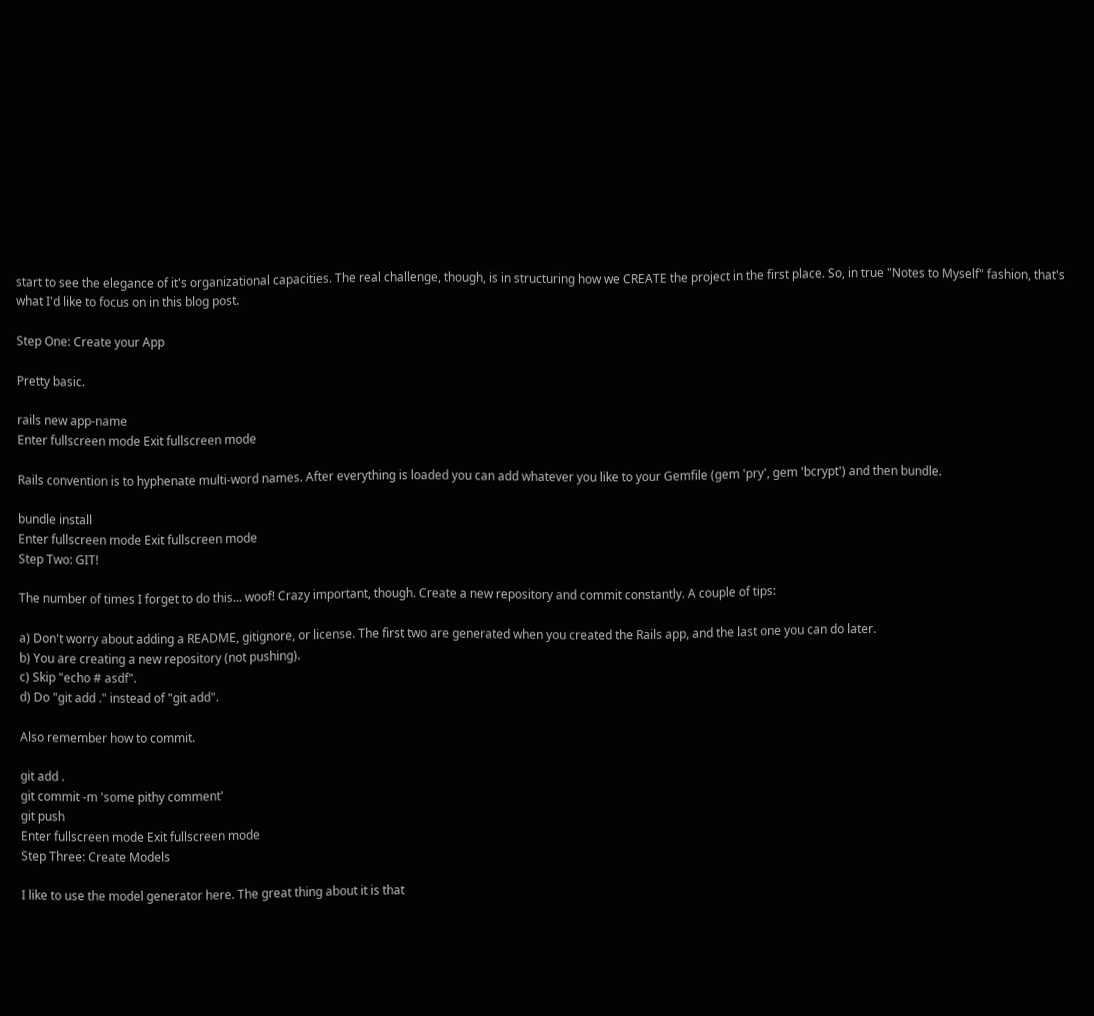start to see the elegance of it's organizational capacities. The real challenge, though, is in structuring how we CREATE the project in the first place. So, in true "Notes to Myself" fashion, that's what I'd like to focus on in this blog post.

Step One: Create your App

Pretty basic.

rails new app-name
Enter fullscreen mode Exit fullscreen mode

Rails convention is to hyphenate multi-word names. After everything is loaded you can add whatever you like to your Gemfile (gem 'pry', gem 'bcrypt') and then bundle.

bundle install
Enter fullscreen mode Exit fullscreen mode
Step Two: GIT!

The number of times I forget to do this... woof! Crazy important, though. Create a new repository and commit constantly. A couple of tips:

a) Don't worry about adding a README, gitignore, or license. The first two are generated when you created the Rails app, and the last one you can do later.
b) You are creating a new repository (not pushing).
c) Skip "echo # asdf".
d) Do "git add ." instead of "git add".

Also remember how to commit.

git add .
git commit -m 'some pithy comment'
git push
Enter fullscreen mode Exit fullscreen mode
Step Three: Create Models

I like to use the model generator here. The great thing about it is that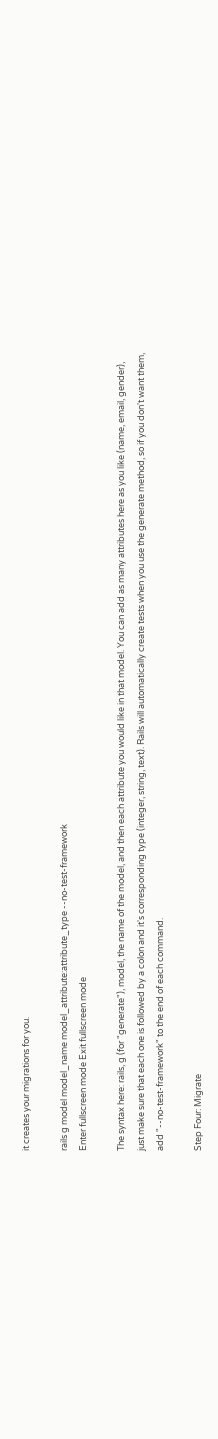it creates your migrations for you.

rails g model model_name model_attribute:attribute_type --no-test-framework
Enter fullscreen mode Exit fullscreen mode

The syntax here: rails, g (for "generate"), model, the name of the model, and then each attribute you would like in that model. You can add as many attributes here as you like (name, email, gender), just make sure that each one is followed by a colon and it's corresponding type (integer, string, text). Rails will automatically create tests when you use the generate method, so if you don't want them, add "--no-test-framework" to the end of each command.

Step Four: Migrate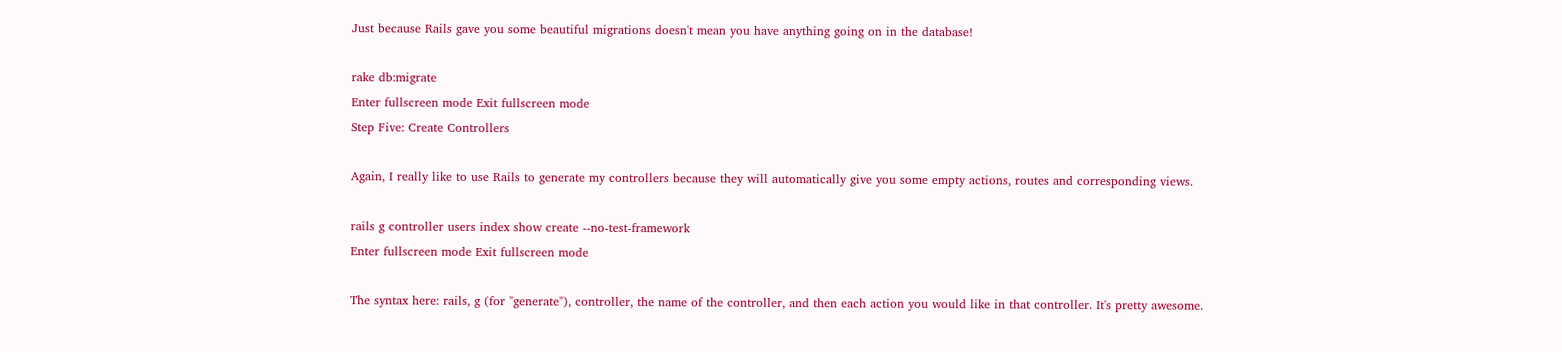Just because Rails gave you some beautiful migrations doesn't mean you have anything going on in the database!

rake db:migrate
Enter fullscreen mode Exit fullscreen mode
Step Five: Create Controllers

Again, I really like to use Rails to generate my controllers because they will automatically give you some empty actions, routes and corresponding views.

rails g controller users index show create --no-test-framework
Enter fullscreen mode Exit fullscreen mode

The syntax here: rails, g (for "generate"), controller, the name of the controller, and then each action you would like in that controller. It's pretty awesome.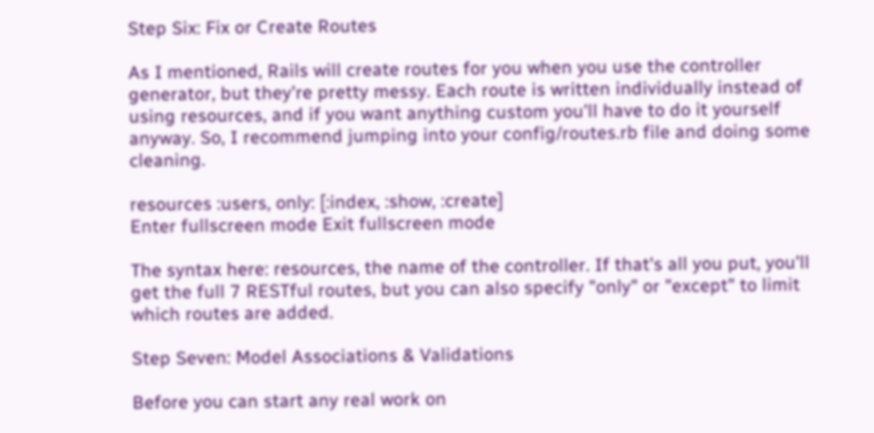Step Six: Fix or Create Routes

As I mentioned, Rails will create routes for you when you use the controller generator, but they're pretty messy. Each route is written individually instead of using resources, and if you want anything custom you'll have to do it yourself anyway. So, I recommend jumping into your config/routes.rb file and doing some cleaning.

resources :users, only: [:index, :show, :create]
Enter fullscreen mode Exit fullscreen mode

The syntax here: resources, the name of the controller. If that's all you put, you'll get the full 7 RESTful routes, but you can also specify "only" or "except" to limit which routes are added.

Step Seven: Model Associations & Validations

Before you can start any real work on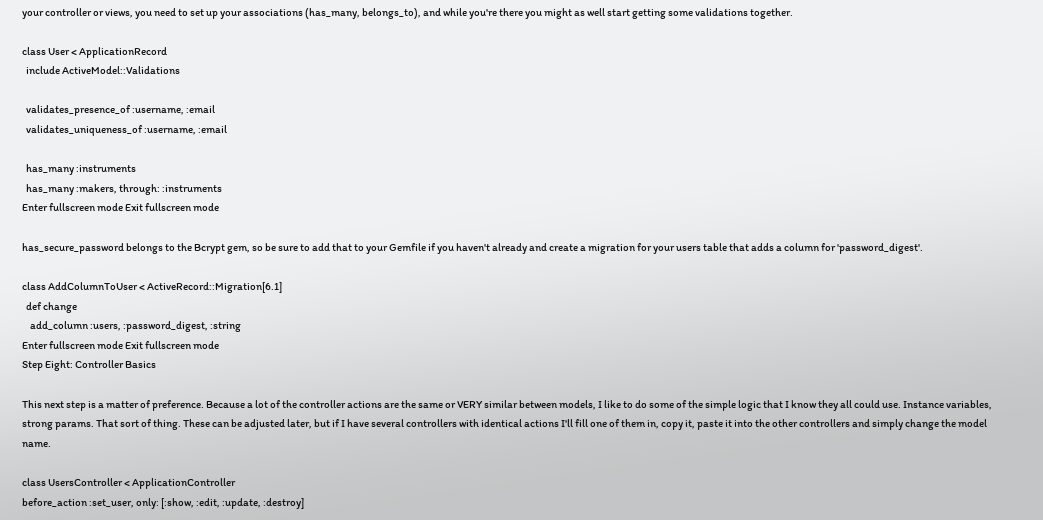your controller or views, you need to set up your associations (has_many, belongs_to), and while you're there you might as well start getting some validations together.

class User < ApplicationRecord
  include ActiveModel::Validations

  validates_presence_of :username, :email
  validates_uniqueness_of :username, :email

  has_many :instruments
  has_many :makers, through: :instruments
Enter fullscreen mode Exit fullscreen mode

has_secure_password belongs to the Bcrypt gem, so be sure to add that to your Gemfile if you haven't already and create a migration for your users table that adds a column for 'password_digest'.

class AddColumnToUser < ActiveRecord::Migration[6.1]
  def change
    add_column :users, :password_digest, :string
Enter fullscreen mode Exit fullscreen mode
Step Eight: Controller Basics

This next step is a matter of preference. Because a lot of the controller actions are the same or VERY similar between models, I like to do some of the simple logic that I know they all could use. Instance variables, strong params. That sort of thing. These can be adjusted later, but if I have several controllers with identical actions I'll fill one of them in, copy it, paste it into the other controllers and simply change the model name.

class UsersController < ApplicationController
before_action :set_user, only: [:show, :edit, :update, :destroy]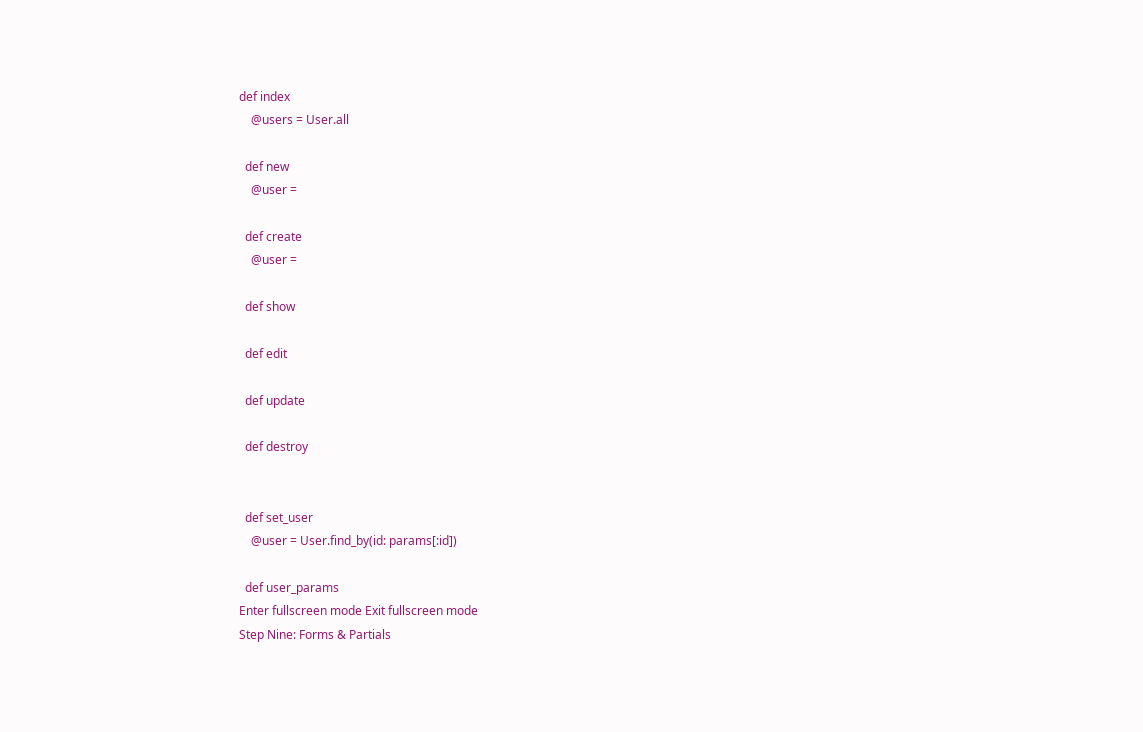def index
    @users = User.all

  def new
    @user =

  def create
    @user =

  def show

  def edit

  def update

  def destroy


  def set_user
    @user = User.find_by(id: params[:id])

  def user_params
Enter fullscreen mode Exit fullscreen mode
Step Nine: Forms & Partials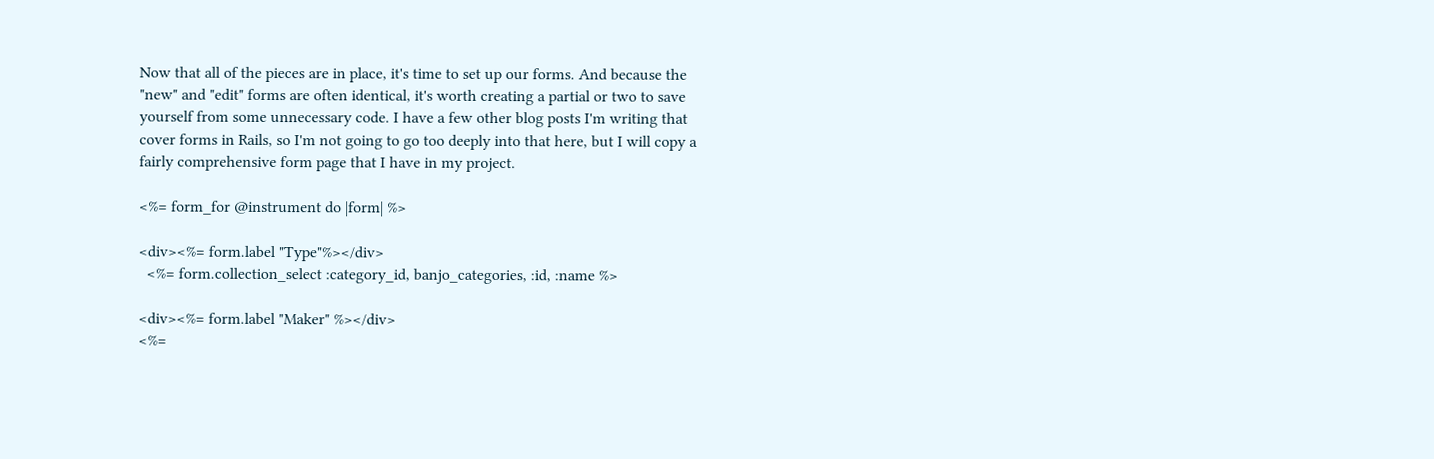Now that all of the pieces are in place, it's time to set up our forms. And because the "new" and "edit" forms are often identical, it's worth creating a partial or two to save yourself from some unnecessary code. I have a few other blog posts I'm writing that cover forms in Rails, so I'm not going to go too deeply into that here, but I will copy a fairly comprehensive form page that I have in my project.

<%= form_for @instrument do |form| %>

<div><%= form.label "Type"%></div>
  <%= form.collection_select :category_id, banjo_categories, :id, :name %>

<div><%= form.label "Maker" %></div>
<%=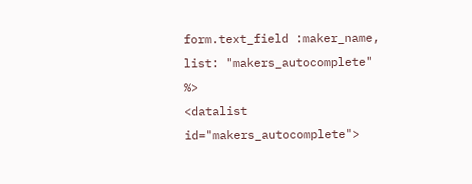form.text_field :maker_name, list: "makers_autocomplete" %>
<datalist id="makers_autocomplete">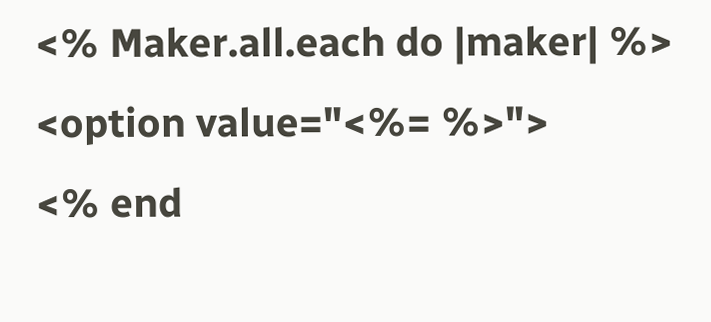<% Maker.all.each do |maker| %>
<option value="<%= %>">
<% end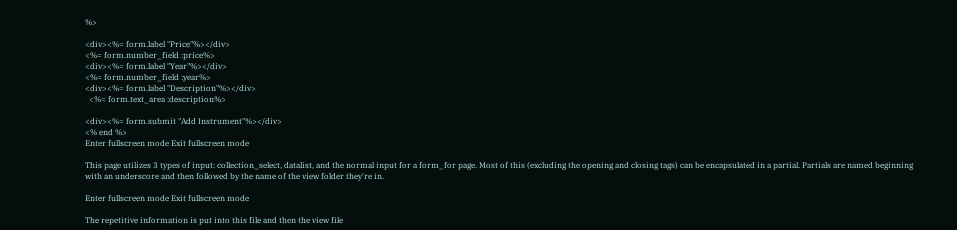%>

<div><%= form.label "Price"%></div>
<%= form.number_field :price%>
<div><%= form.label "Year"%></div>
<%= form.number_field :year%>
<div><%= form.label "Description"%></div>
  <%= form.text_area :description%>

<div><%= form.submit "Add Instrument"%></div>
<% end %>
Enter fullscreen mode Exit fullscreen mode

This page utilizes 3 types of input: collection_select, datalist, and the normal input for a form_for page. Most of this (excluding the opening and closing tags) can be encapsulated in a partial. Partials are named beginning with an underscore and then followed by the name of the view folder they're in.

Enter fullscreen mode Exit fullscreen mode

The repetitive information is put into this file and then the view file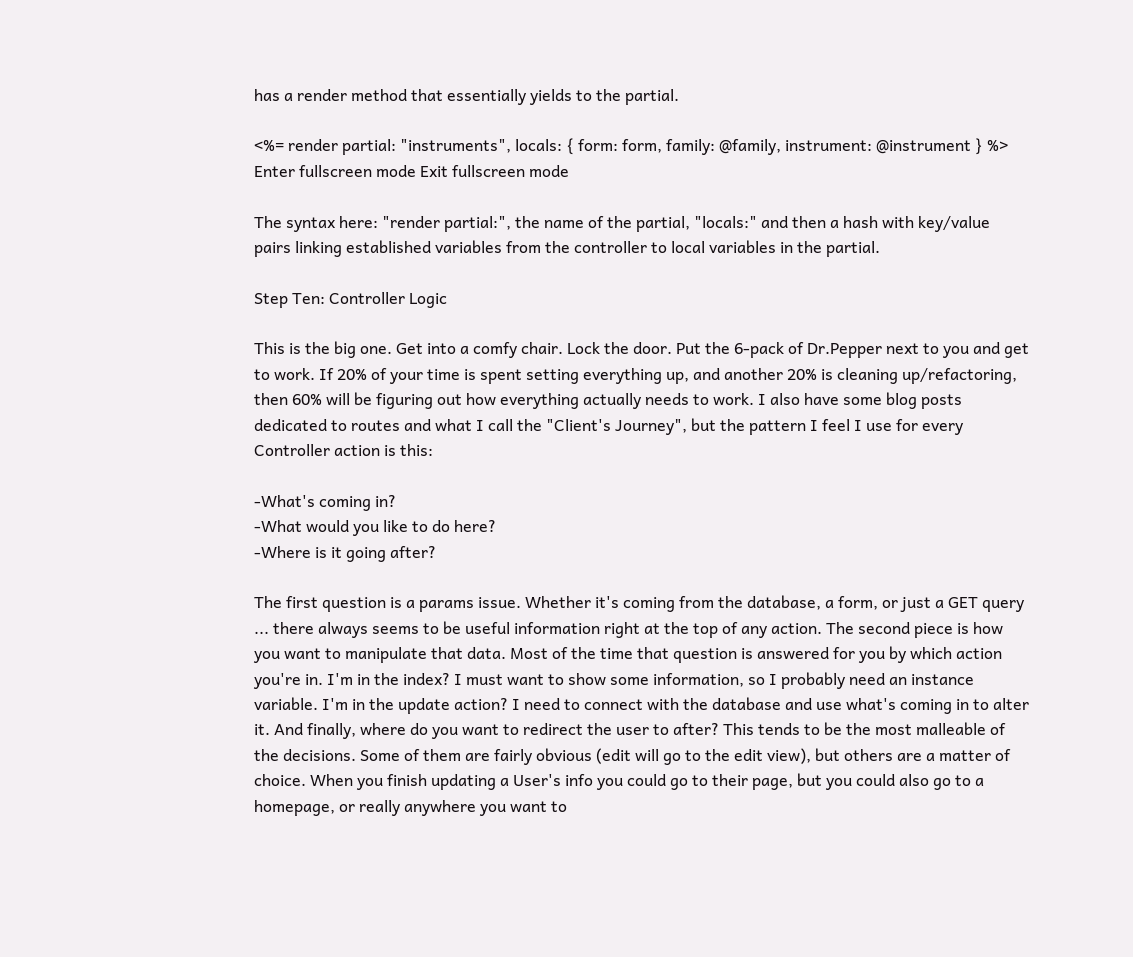has a render method that essentially yields to the partial.

<%= render partial: "instruments", locals: { form: form, family: @family, instrument: @instrument } %>
Enter fullscreen mode Exit fullscreen mode

The syntax here: "render partial:", the name of the partial, "locals:" and then a hash with key/value pairs linking established variables from the controller to local variables in the partial.

Step Ten: Controller Logic

This is the big one. Get into a comfy chair. Lock the door. Put the 6-pack of Dr.Pepper next to you and get to work. If 20% of your time is spent setting everything up, and another 20% is cleaning up/refactoring, then 60% will be figuring out how everything actually needs to work. I also have some blog posts dedicated to routes and what I call the "Client's Journey", but the pattern I feel I use for every Controller action is this:

-What's coming in?
-What would you like to do here?
-Where is it going after?

The first question is a params issue. Whether it's coming from the database, a form, or just a GET query ... there always seems to be useful information right at the top of any action. The second piece is how you want to manipulate that data. Most of the time that question is answered for you by which action you're in. I'm in the index? I must want to show some information, so I probably need an instance variable. I'm in the update action? I need to connect with the database and use what's coming in to alter it. And finally, where do you want to redirect the user to after? This tends to be the most malleable of the decisions. Some of them are fairly obvious (edit will go to the edit view), but others are a matter of choice. When you finish updating a User's info you could go to their page, but you could also go to a homepage, or really anywhere you want to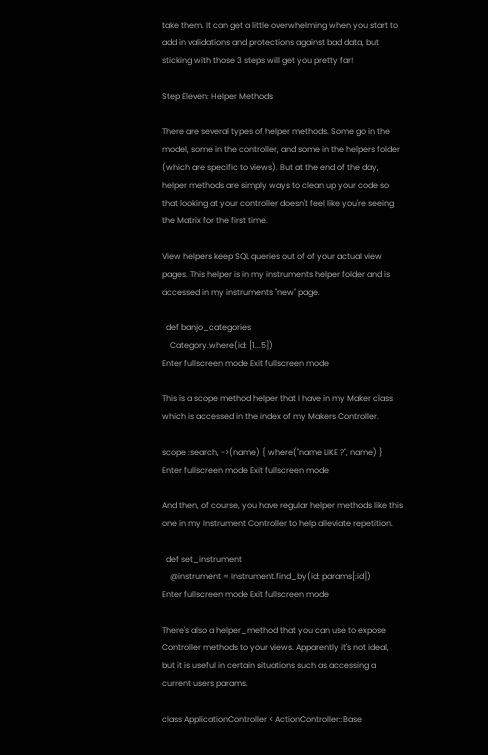take them. It can get a little overwhelming when you start to add in validations and protections against bad data, but sticking with those 3 steps will get you pretty far!

Step Eleven: Helper Methods

There are several types of helper methods. Some go in the model, some in the controller, and some in the helpers folder (which are specific to views). But at the end of the day, helper methods are simply ways to clean up your code so that looking at your controller doesn't feel like you're seeing the Matrix for the first time.

View helpers keep SQL queries out of of your actual view pages. This helper is in my instruments helper folder and is accessed in my instruments "new" page.

  def banjo_categories
    Category.where(id: [1...5])
Enter fullscreen mode Exit fullscreen mode

This is a scope method helper that I have in my Maker class which is accessed in the index of my Makers Controller.

scope :search, ->(name) { where("name LIKE ?", name) }
Enter fullscreen mode Exit fullscreen mode

And then, of course, you have regular helper methods like this one in my Instrument Controller to help alleviate repetition.

  def set_instrument
    @instrument = Instrument.find_by(id: params[:id])
Enter fullscreen mode Exit fullscreen mode

There's also a helper_method that you can use to expose Controller methods to your views. Apparently it's not ideal, but it is useful in certain situations such as accessing a current users params.

class ApplicationController < ActionController::Base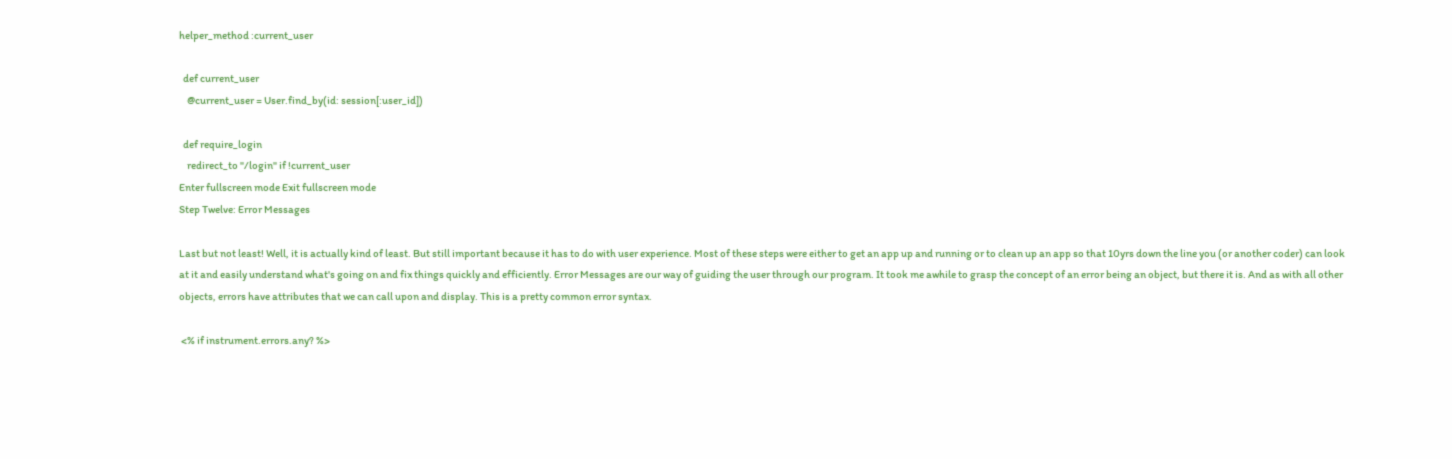helper_method :current_user

  def current_user
    @current_user = User.find_by(id: session[:user_id])

  def require_login
    redirect_to "/login" if !current_user
Enter fullscreen mode Exit fullscreen mode
Step Twelve: Error Messages

Last but not least! Well, it is actually kind of least. But still important because it has to do with user experience. Most of these steps were either to get an app up and running or to clean up an app so that 10yrs down the line you (or another coder) can look at it and easily understand what's going on and fix things quickly and efficiently. Error Messages are our way of guiding the user through our program. It took me awhile to grasp the concept of an error being an object, but there it is. And as with all other objects, errors have attributes that we can call upon and display. This is a pretty common error syntax.

 <% if instrument.errors.any? %>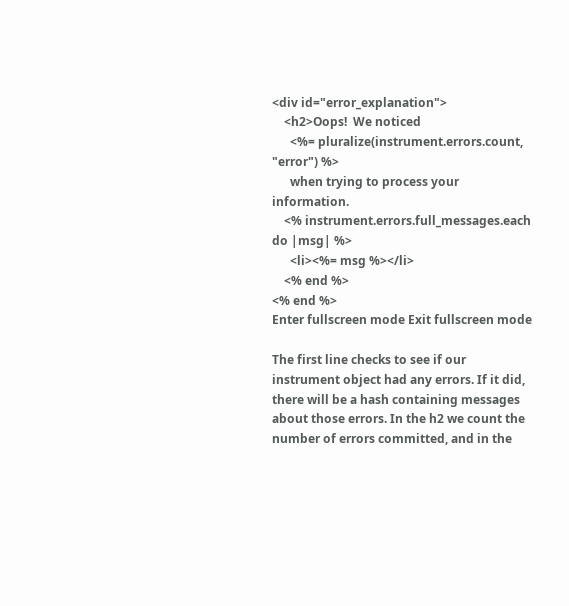<div id="error_explanation">
    <h2>Oops!  We noticed
      <%= pluralize(instrument.errors.count, "error") %>
      when trying to process your information.
    <% instrument.errors.full_messages.each do |msg| %>
      <li><%= msg %></li>
    <% end %>
<% end %>
Enter fullscreen mode Exit fullscreen mode

The first line checks to see if our instrument object had any errors. If it did, there will be a hash containing messages about those errors. In the h2 we count the number of errors committed, and in the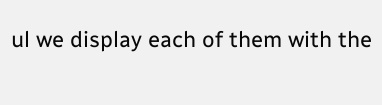ul we display each of them with the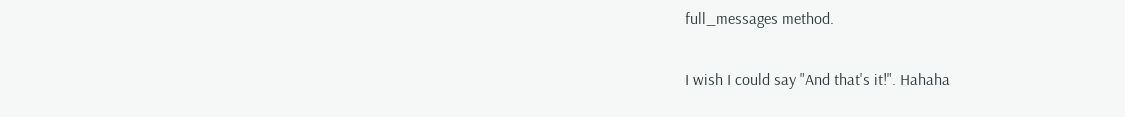full_messages method.

I wish I could say "And that's it!". Hahaha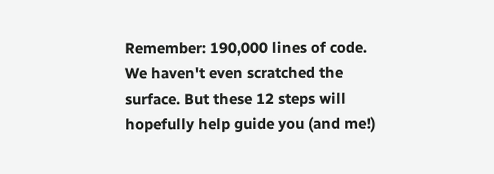Remember: 190,000 lines of code. We haven't even scratched the surface. But these 12 steps will hopefully help guide you (and me!)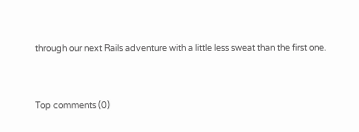through our next Rails adventure with a little less sweat than the first one.


Top comments (0)